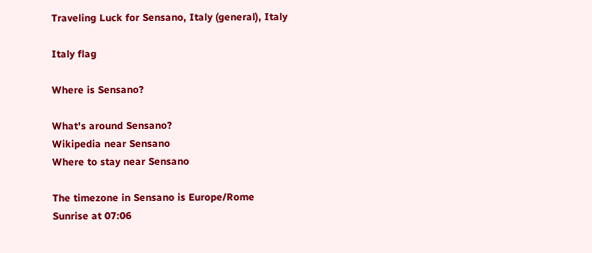Traveling Luck for Sensano, Italy (general), Italy

Italy flag

Where is Sensano?

What's around Sensano?
Wikipedia near Sensano
Where to stay near Sensano

The timezone in Sensano is Europe/Rome
Sunrise at 07:06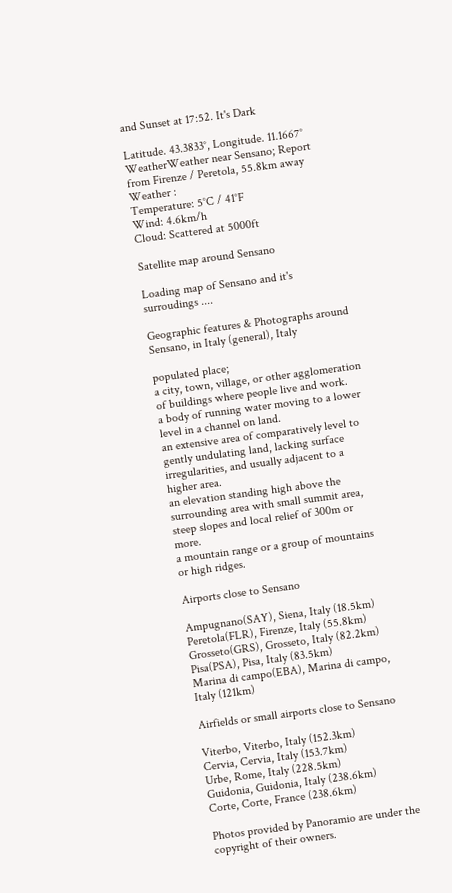and Sunset at 17:52. It's Dark

Latitude. 43.3833°, Longitude. 11.1667°
WeatherWeather near Sensano; Report from Firenze / Peretola, 55.8km away
Weather :
Temperature: 5°C / 41°F
Wind: 4.6km/h
Cloud: Scattered at 5000ft

Satellite map around Sensano

Loading map of Sensano and it's surroudings ....

Geographic features & Photographs around Sensano, in Italy (general), Italy

populated place;
a city, town, village, or other agglomeration of buildings where people live and work.
a body of running water moving to a lower level in a channel on land.
an extensive area of comparatively level to gently undulating land, lacking surface irregularities, and usually adjacent to a higher area.
an elevation standing high above the surrounding area with small summit area, steep slopes and local relief of 300m or more.
a mountain range or a group of mountains or high ridges.

Airports close to Sensano

Ampugnano(SAY), Siena, Italy (18.5km)
Peretola(FLR), Firenze, Italy (55.8km)
Grosseto(GRS), Grosseto, Italy (82.2km)
Pisa(PSA), Pisa, Italy (83.5km)
Marina di campo(EBA), Marina di campo, Italy (121km)

Airfields or small airports close to Sensano

Viterbo, Viterbo, Italy (152.3km)
Cervia, Cervia, Italy (153.7km)
Urbe, Rome, Italy (228.5km)
Guidonia, Guidonia, Italy (238.6km)
Corte, Corte, France (238.6km)

Photos provided by Panoramio are under the copyright of their owners.